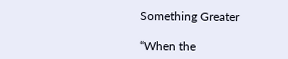Something Greater

“When the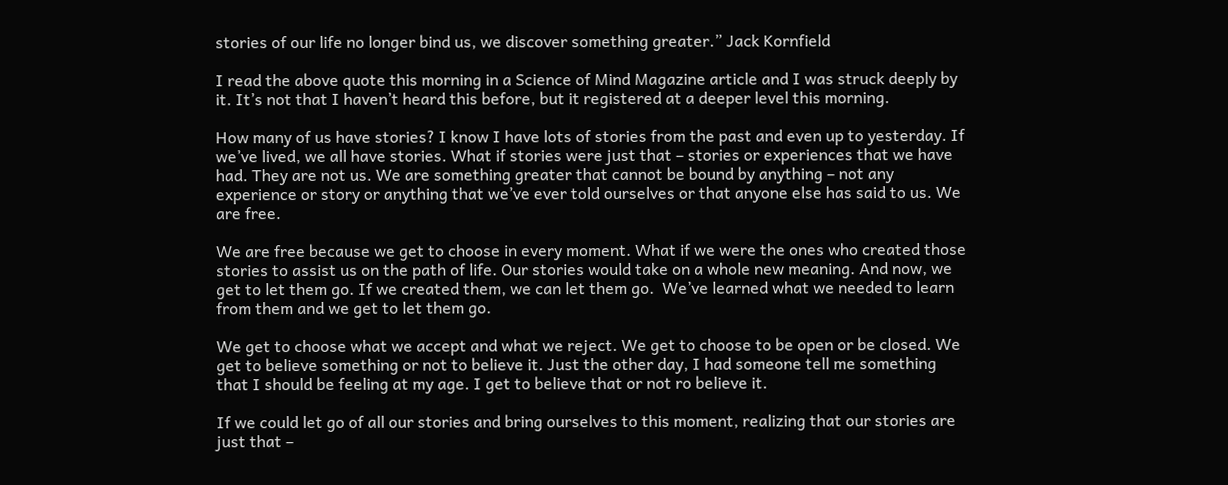stories of our life no longer bind us, we discover something greater.” Jack Kornfield

I read the above quote this morning in a Science of Mind Magazine article and I was struck deeply by it. It’s not that I haven’t heard this before, but it registered at a deeper level this morning.

How many of us have stories? I know I have lots of stories from the past and even up to yesterday. If we’ve lived, we all have stories. What if stories were just that – stories or experiences that we have had. They are not us. We are something greater that cannot be bound by anything – not any experience or story or anything that we’ve ever told ourselves or that anyone else has said to us. We are free.

We are free because we get to choose in every moment. What if we were the ones who created those stories to assist us on the path of life. Our stories would take on a whole new meaning. And now, we get to let them go. If we created them, we can let them go.  We’ve learned what we needed to learn from them and we get to let them go.

We get to choose what we accept and what we reject. We get to choose to be open or be closed. We get to believe something or not to believe it. Just the other day, I had someone tell me something that I should be feeling at my age. I get to believe that or not ro believe it.

If we could let go of all our stories and bring ourselves to this moment, realizing that our stories are just that –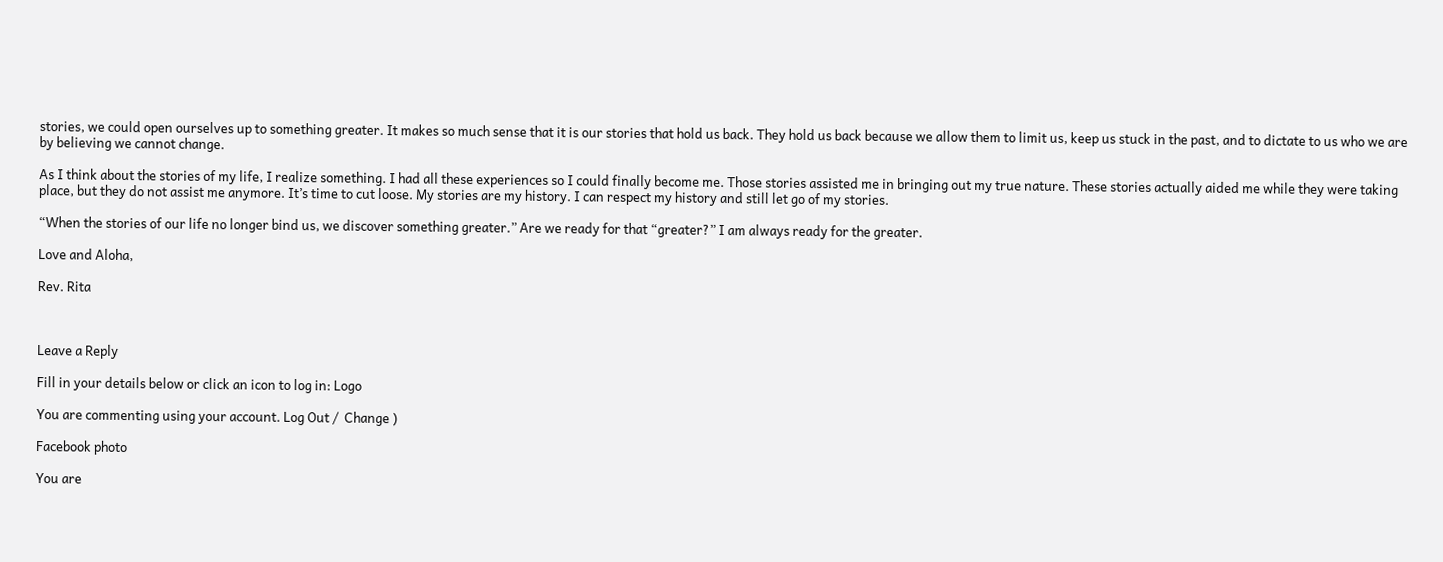stories, we could open ourselves up to something greater. It makes so much sense that it is our stories that hold us back. They hold us back because we allow them to limit us, keep us stuck in the past, and to dictate to us who we are by believing we cannot change.

As I think about the stories of my life, I realize something. I had all these experiences so I could finally become me. Those stories assisted me in bringing out my true nature. These stories actually aided me while they were taking place, but they do not assist me anymore. It’s time to cut loose. My stories are my history. I can respect my history and still let go of my stories.

“When the stories of our life no longer bind us, we discover something greater.” Are we ready for that “greater?” I am always ready for the greater.

Love and Aloha,

Rev. Rita



Leave a Reply

Fill in your details below or click an icon to log in: Logo

You are commenting using your account. Log Out /  Change )

Facebook photo

You are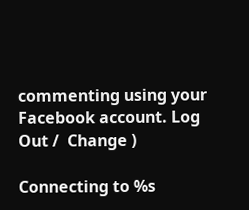commenting using your Facebook account. Log Out /  Change )

Connecting to %s